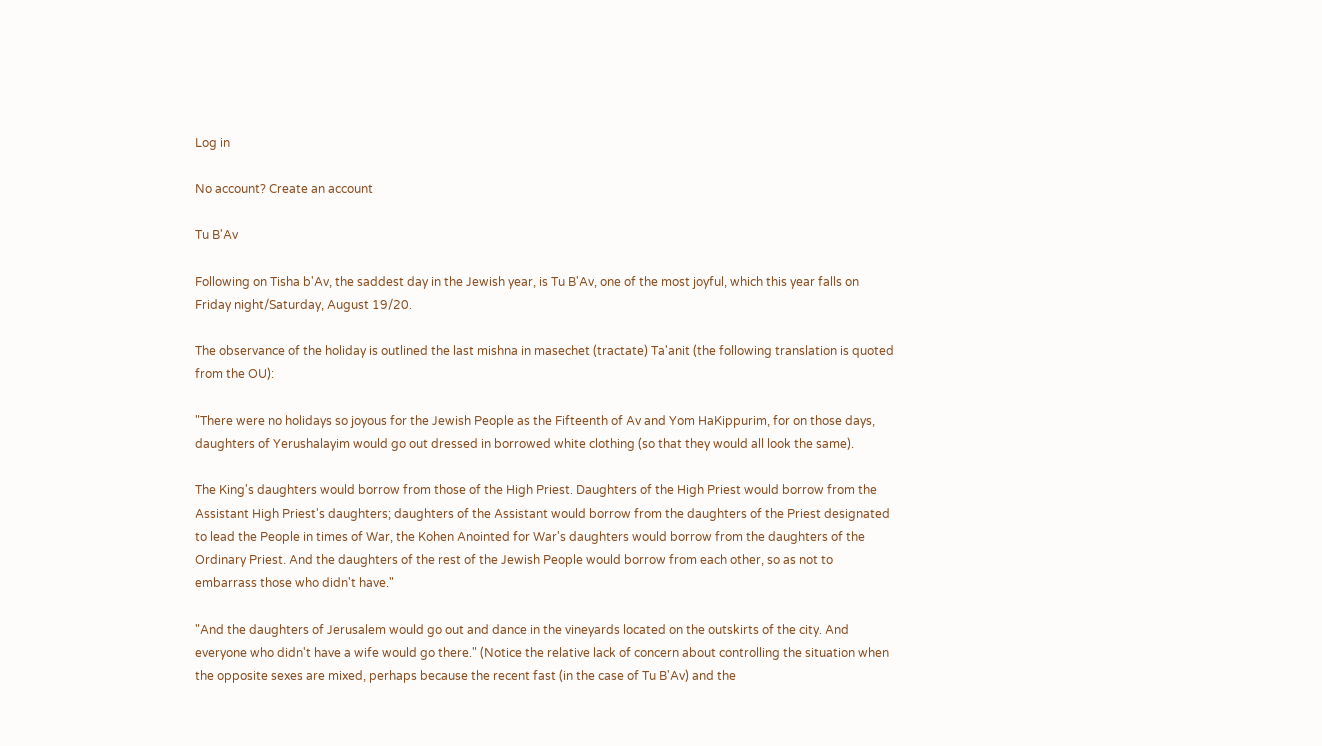Log in

No account? Create an account

Tu B'Av

Following on Tisha b'Av, the saddest day in the Jewish year, is Tu B'Av, one of the most joyful, which this year falls on Friday night/Saturday, August 19/20.

The observance of the holiday is outlined the last mishna in masechet (tractate) Ta'anit (the following translation is quoted from the OU):

"There were no holidays so joyous for the Jewish People as the Fifteenth of Av and Yom HaKippurim, for on those days, daughters of Yerushalayim would go out dressed in borrowed white clothing (so that they would all look the same).

The King's daughters would borrow from those of the High Priest. Daughters of the High Priest would borrow from the Assistant High Priest's daughters; daughters of the Assistant would borrow from the daughters of the Priest designated to lead the People in times of War, the Kohen Anointed for War's daughters would borrow from the daughters of the Ordinary Priest. And the daughters of the rest of the Jewish People would borrow from each other, so as not to embarrass those who didn't have."

"And the daughters of Jerusalem would go out and dance in the vineyards located on the outskirts of the city. And everyone who didn't have a wife would go there." (Notice the relative lack of concern about controlling the situation when the opposite sexes are mixed, perhaps because the recent fast (in the case of Tu B'Av) and the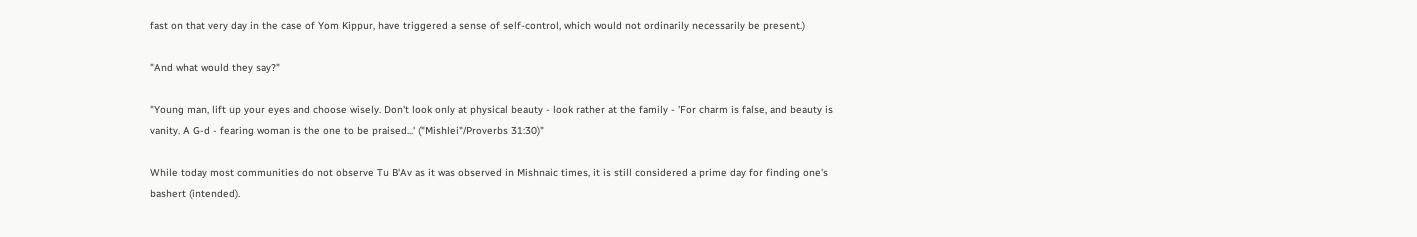fast on that very day in the case of Yom Kippur, have triggered a sense of self-control, which would not ordinarily necessarily be present.)

"And what would they say?"

"Young man, lift up your eyes and choose wisely. Don't look only at physical beauty - look rather at the family - 'For charm is false, and beauty is vanity. A G-d - fearing woman is the one to be praised...' ("Mishlei"/Proverbs 31:30)"

While today most communities do not observe Tu B'Av as it was observed in Mishnaic times, it is still considered a prime day for finding one's bashert (intended).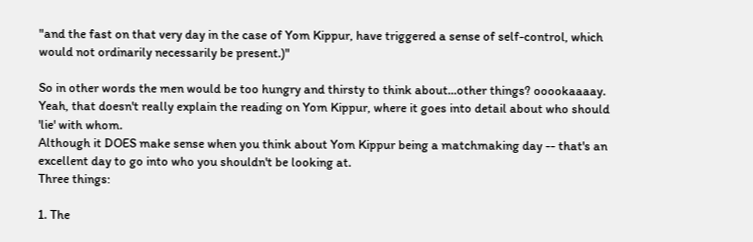"and the fast on that very day in the case of Yom Kippur, have triggered a sense of self-control, which would not ordinarily necessarily be present.)"

So in other words the men would be too hungry and thirsty to think about...other things? ooookaaaay.
Yeah, that doesn't really explain the reading on Yom Kippur, where it goes into detail about who should 'lie' with whom.
Although it DOES make sense when you think about Yom Kippur being a matchmaking day -- that's an excellent day to go into who you shouldn't be looking at.
Three things:

1. The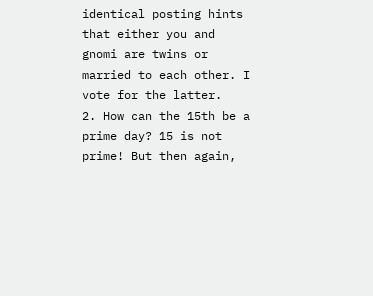identical posting hints that either you and gnomi are twins or married to each other. I vote for the latter.
2. How can the 15th be a prime day? 15 is not prime! But then again,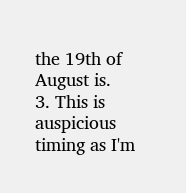the 19th of August is.
3. This is auspicious timing as I'm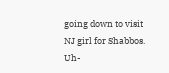going down to visit NJ girl for Shabbos. Uh-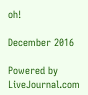oh!

December 2016

Powered by LiveJournal.com